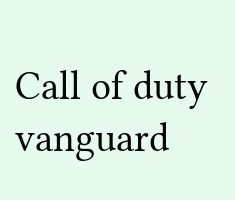Call of duty vanguard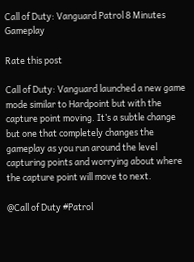Call of Duty: Vanguard Patrol 8 Minutes Gameplay

Rate this post

Call of Duty: Vanguard launched a new game mode similar to Hardpoint but with the capture point moving. It’s a subtle change but one that completely changes the gameplay as you run around the level capturing points and worrying about where the capture point will move to next.

@Call of Duty #Patrol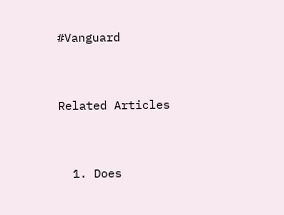#Vanguard


Related Articles


  1. Does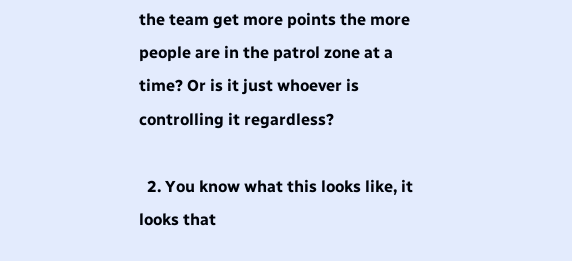the team get more points the more people are in the patrol zone at a time? Or is it just whoever is controlling it regardless?

  2. You know what this looks like, it looks that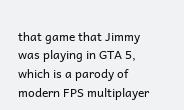that game that Jimmy was playing in GTA 5, which is a parody of modern FPS multiplayer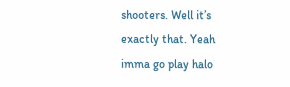shooters. Well it’s exactly that. Yeah imma go play halo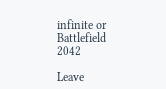infinite or Battlefield 2042

Leave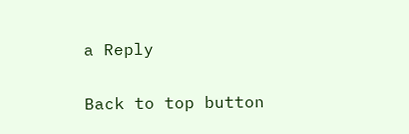a Reply

Back to top button